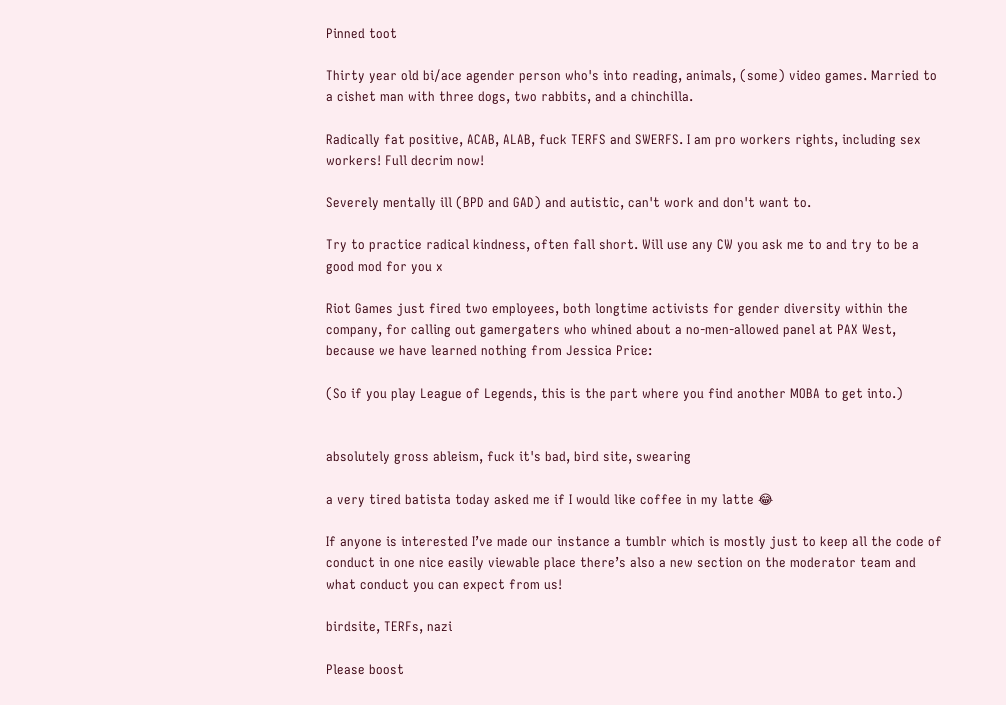Pinned toot

Thirty year old bi/ace agender person who's into reading, animals, (some) video games. Married to a cishet man with three dogs, two rabbits, and a chinchilla.

Radically fat positive, ACAB, ALAB, fuck TERFS and SWERFS. I am pro workers rights, including sex workers! Full decrim now!

Severely mentally ill (BPD and GAD) and autistic, can't work and don't want to.

Try to practice radical kindness, often fall short. Will use any CW you ask me to and try to be a good mod for you x

Riot Games just fired two employees, both longtime activists for gender diversity within the company, for calling out gamergaters who whined about a no-men-allowed panel at PAX West, because we have learned nothing from Jessica Price:

(So if you play League of Legends, this is the part where you find another MOBA to get into.)


absolutely gross ableism, fuck it's bad, bird site, swearing

a very tired batista today asked me if I would like coffee in my latte 😂

If anyone is interested I’ve made our instance a tumblr which is mostly just to keep all the code of conduct in one nice easily viewable place there’s also a new section on the moderator team and what conduct you can expect from us!

birdsite, TERFs, nazi

Please boost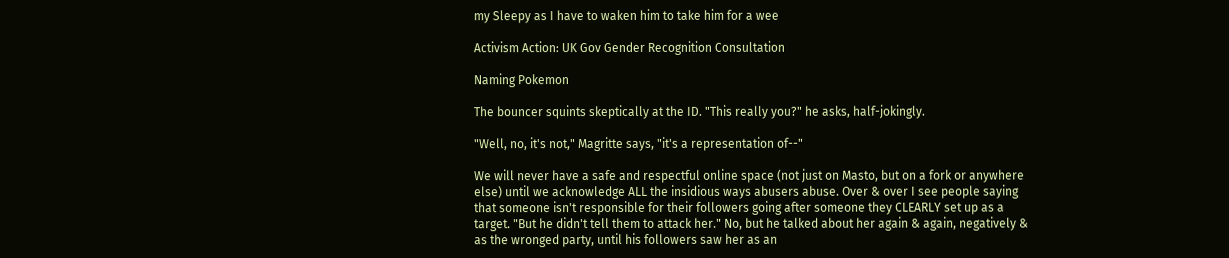my Sleepy as I have to waken him to take him for a wee

Activism Action: UK Gov Gender Recognition Consultation

Naming Pokemon

The bouncer squints skeptically at the ID. "This really you?" he asks, half-jokingly.

"Well, no, it's not," Magritte says, "it's a representation of--"

We will never have a safe and respectful online space (not just on Masto, but on a fork or anywhere else) until we acknowledge ALL the insidious ways abusers abuse. Over & over I see people saying that someone isn't responsible for their followers going after someone they CLEARLY set up as a target. "But he didn't tell them to attack her." No, but he talked about her again & again, negatively & as the wronged party, until his followers saw her as an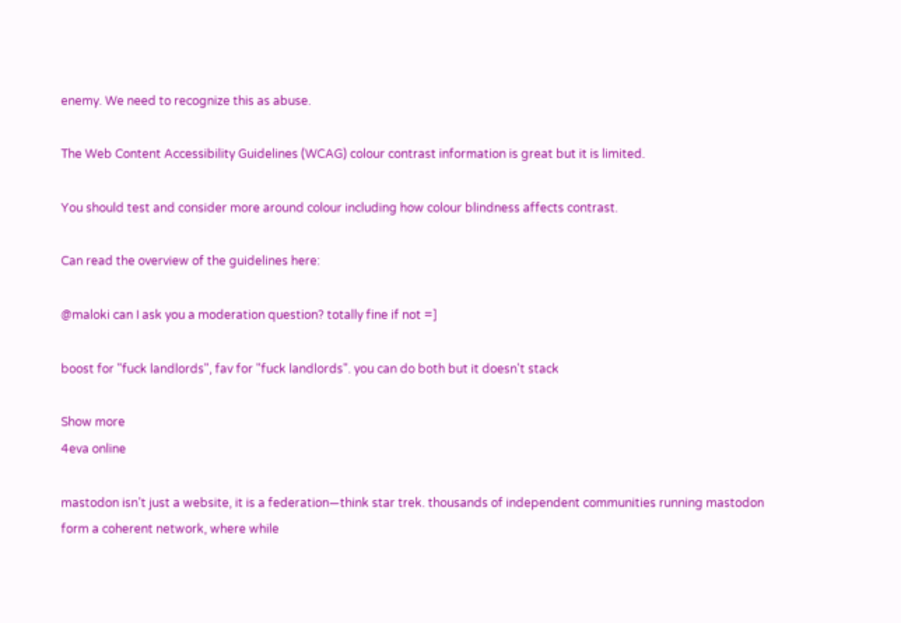enemy. We need to recognize this as abuse.

The Web Content Accessibility Guidelines (WCAG) colour contrast information is great but it is limited.

You should test and consider more around colour including how colour blindness affects contrast.

Can read the overview of the guidelines here:

@maloki can I ask you a moderation question? totally fine if not =]

boost for "fuck landlords", fav for "fuck landlords". you can do both but it doesn't stack

Show more
4eva online

mastodon isn’t just a website, it is a federation—think star trek. thousands of independent communities running mastodon form a coherent network, where while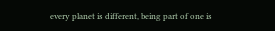every planet is different, being part of one is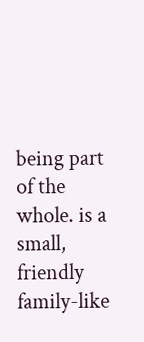being part of the whole. is a small, friendly family-like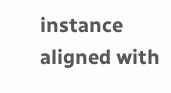instance aligned with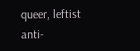queer, leftist anti-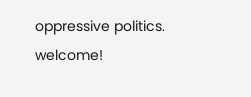oppressive politics. welcome!